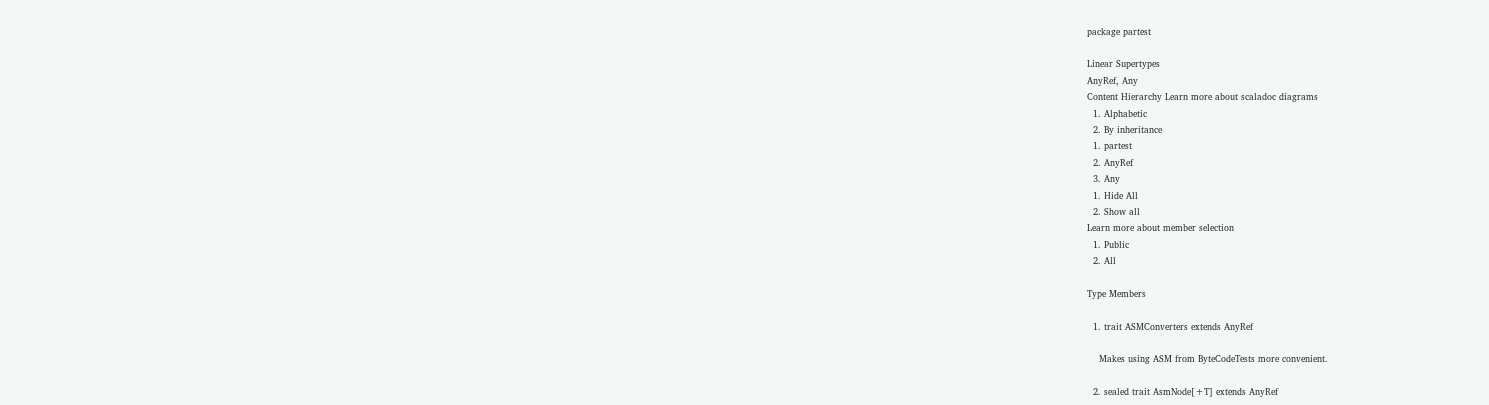package partest

Linear Supertypes
AnyRef, Any
Content Hierarchy Learn more about scaladoc diagrams
  1. Alphabetic
  2. By inheritance
  1. partest
  2. AnyRef
  3. Any
  1. Hide All
  2. Show all
Learn more about member selection
  1. Public
  2. All

Type Members

  1. trait ASMConverters extends AnyRef

    Makes using ASM from ByteCodeTests more convenient.

  2. sealed trait AsmNode[+T] extends AnyRef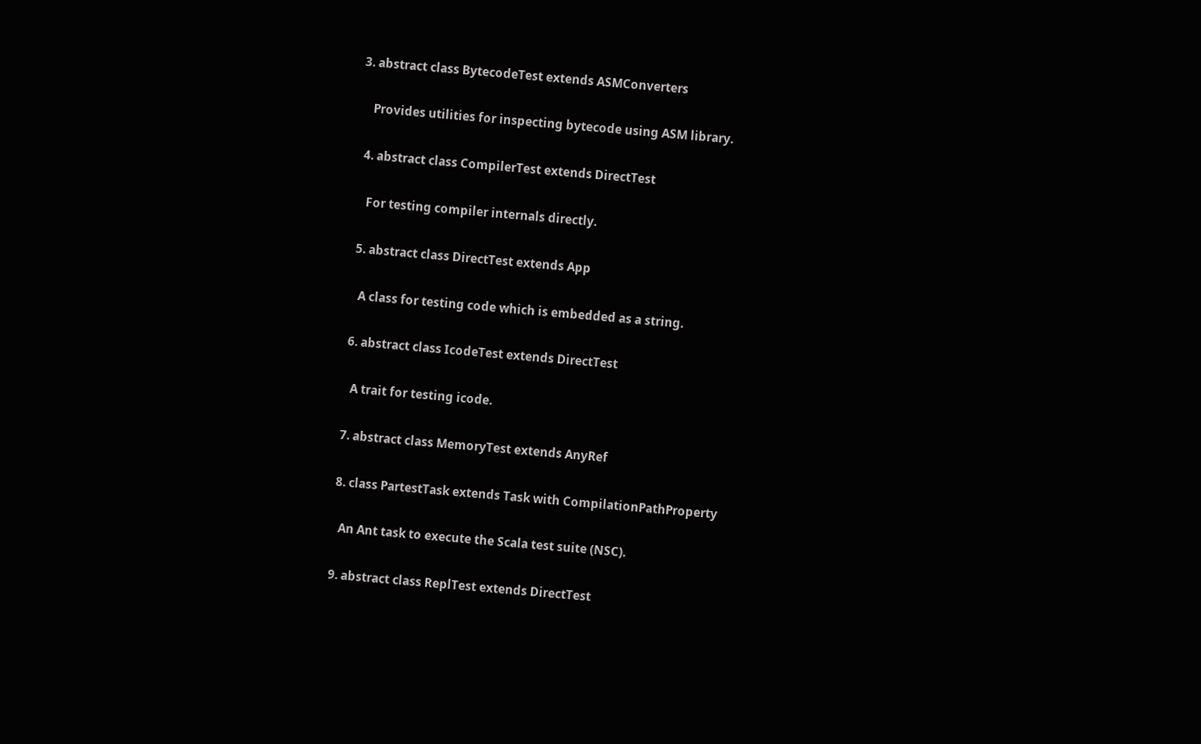3. abstract class BytecodeTest extends ASMConverters

    Provides utilities for inspecting bytecode using ASM library.

  4. abstract class CompilerTest extends DirectTest

    For testing compiler internals directly.

  5. abstract class DirectTest extends App

    A class for testing code which is embedded as a string.

  6. abstract class IcodeTest extends DirectTest

    A trait for testing icode.

  7. abstract class MemoryTest extends AnyRef

  8. class PartestTask extends Task with CompilationPathProperty

    An Ant task to execute the Scala test suite (NSC).

  9. abstract class ReplTest extends DirectTest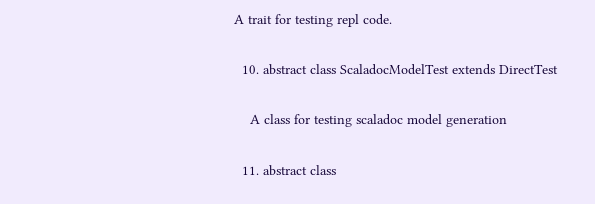A trait for testing repl code.

  10. abstract class ScaladocModelTest extends DirectTest

    A class for testing scaladoc model generation

  11. abstract class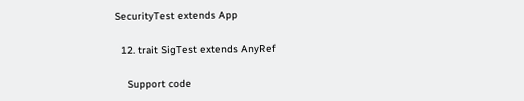SecurityTest extends App

  12. trait SigTest extends AnyRef

    Support code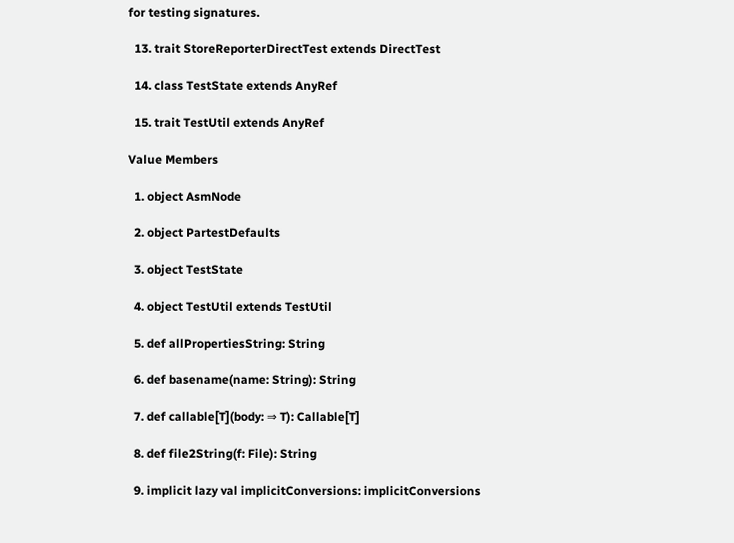for testing signatures.

  13. trait StoreReporterDirectTest extends DirectTest

  14. class TestState extends AnyRef

  15. trait TestUtil extends AnyRef

Value Members

  1. object AsmNode

  2. object PartestDefaults

  3. object TestState

  4. object TestUtil extends TestUtil

  5. def allPropertiesString: String

  6. def basename(name: String): String

  7. def callable[T](body: ⇒ T): Callable[T]

  8. def file2String(f: File): String

  9. implicit lazy val implicitConversions: implicitConversions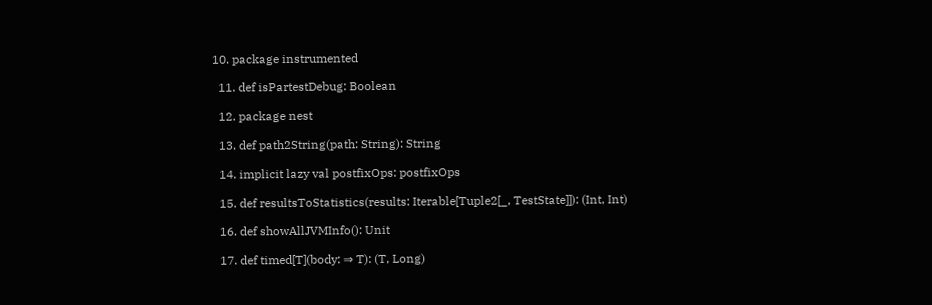10. package instrumented

  11. def isPartestDebug: Boolean

  12. package nest

  13. def path2String(path: String): String

  14. implicit lazy val postfixOps: postfixOps

  15. def resultsToStatistics(results: Iterable[Tuple2[_, TestState]]): (Int, Int)

  16. def showAllJVMInfo(): Unit

  17. def timed[T](body: ⇒ T): (T, Long)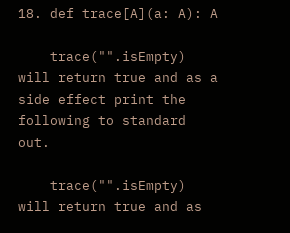18. def trace[A](a: A): A

    trace("".isEmpty) will return true and as a side effect print the following to standard out.

    trace("".isEmpty) will return true and as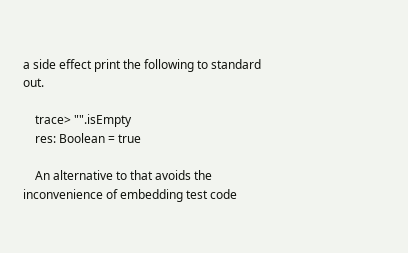a side effect print the following to standard out.

    trace> "".isEmpty
    res: Boolean = true

    An alternative to that avoids the inconvenience of embedding test code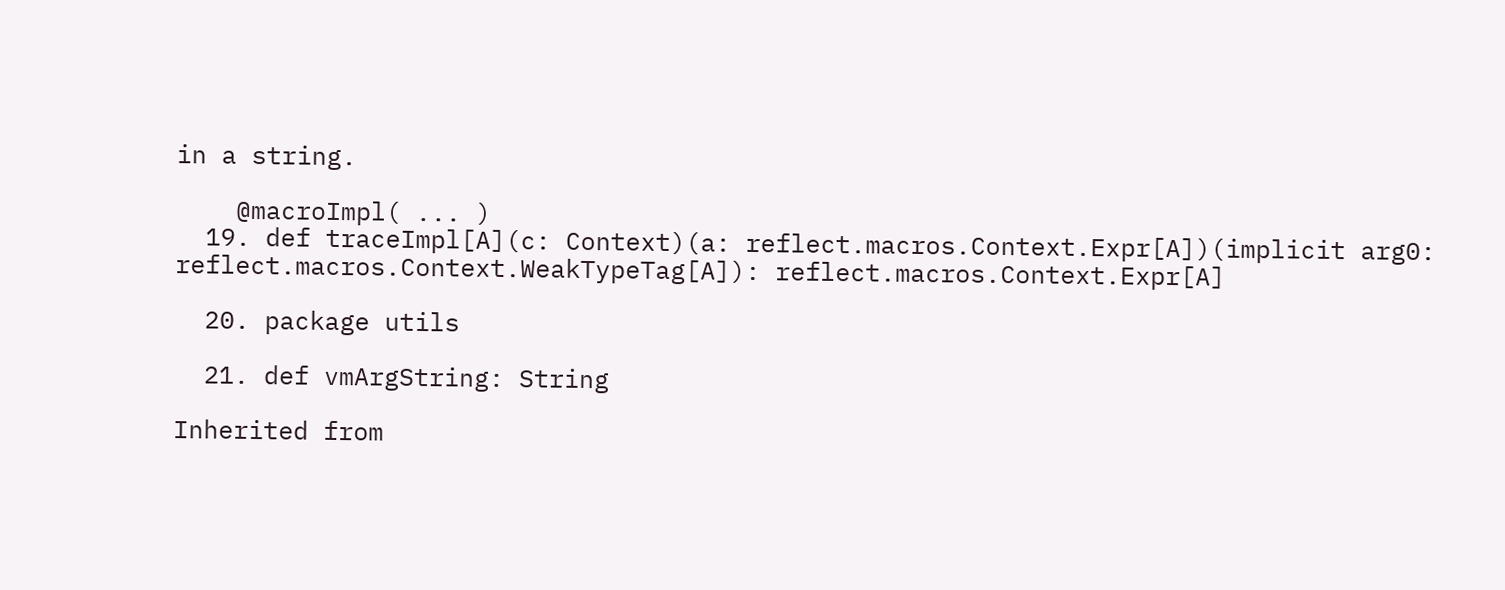in a string.

    @macroImpl( ... )
  19. def traceImpl[A](c: Context)(a: reflect.macros.Context.Expr[A])(implicit arg0: reflect.macros.Context.WeakTypeTag[A]): reflect.macros.Context.Expr[A]

  20. package utils

  21. def vmArgString: String

Inherited from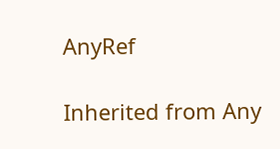AnyRef

Inherited from Any